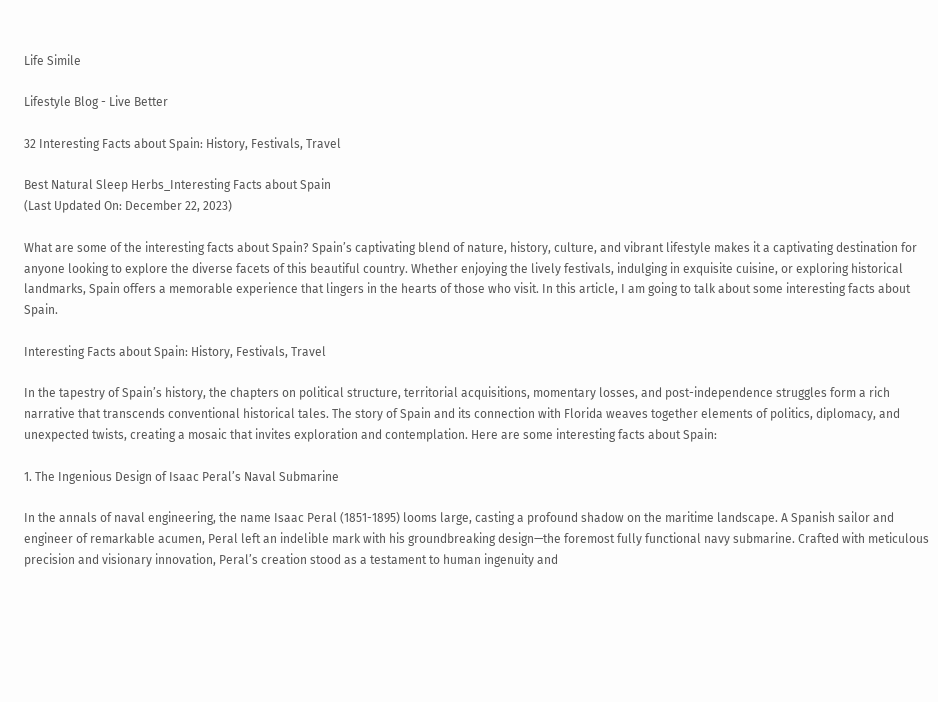Life Simile

Lifestyle Blog - Live Better

32 Interesting Facts about Spain: History, Festivals, Travel

Best Natural Sleep Herbs_Interesting Facts about Spain
(Last Updated On: December 22, 2023)

What are some of the interesting facts about Spain? Spain’s captivating blend of nature, history, culture, and vibrant lifestyle makes it a captivating destination for anyone looking to explore the diverse facets of this beautiful country. Whether enjoying the lively festivals, indulging in exquisite cuisine, or exploring historical landmarks, Spain offers a memorable experience that lingers in the hearts of those who visit. In this article, I am going to talk about some interesting facts about Spain.

Interesting Facts about Spain: History, Festivals, Travel

In the tapestry of Spain’s history, the chapters on political structure, territorial acquisitions, momentary losses, and post-independence struggles form a rich narrative that transcends conventional historical tales. The story of Spain and its connection with Florida weaves together elements of politics, diplomacy, and unexpected twists, creating a mosaic that invites exploration and contemplation. Here are some interesting facts about Spain:

1. The Ingenious Design of Isaac Peral’s Naval Submarine

In the annals of naval engineering, the name Isaac Peral (1851-1895) looms large, casting a profound shadow on the maritime landscape. A Spanish sailor and engineer of remarkable acumen, Peral left an indelible mark with his groundbreaking design—the foremost fully functional navy submarine. Crafted with meticulous precision and visionary innovation, Peral’s creation stood as a testament to human ingenuity and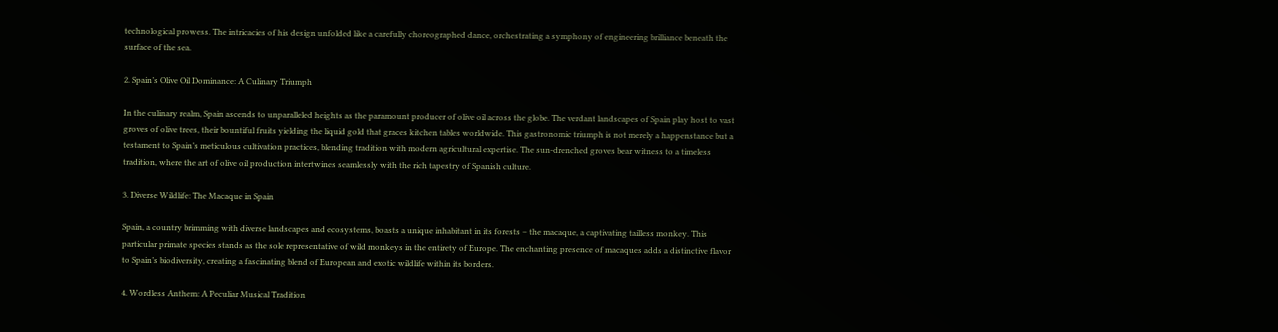technological prowess. The intricacies of his design unfolded like a carefully choreographed dance, orchestrating a symphony of engineering brilliance beneath the surface of the sea.

2. Spain’s Olive Oil Dominance: A Culinary Triumph

In the culinary realm, Spain ascends to unparalleled heights as the paramount producer of olive oil across the globe. The verdant landscapes of Spain play host to vast groves of olive trees, their bountiful fruits yielding the liquid gold that graces kitchen tables worldwide. This gastronomic triumph is not merely a happenstance but a testament to Spain’s meticulous cultivation practices, blending tradition with modern agricultural expertise. The sun-drenched groves bear witness to a timeless tradition, where the art of olive oil production intertwines seamlessly with the rich tapestry of Spanish culture.

3. Diverse Wildlife: The Macaque in Spain

Spain, a country brimming with diverse landscapes and ecosystems, boasts a unique inhabitant in its forests – the macaque, a captivating tailless monkey. This particular primate species stands as the sole representative of wild monkeys in the entirety of Europe. The enchanting presence of macaques adds a distinctive flavor to Spain’s biodiversity, creating a fascinating blend of European and exotic wildlife within its borders.

4. Wordless Anthem: A Peculiar Musical Tradition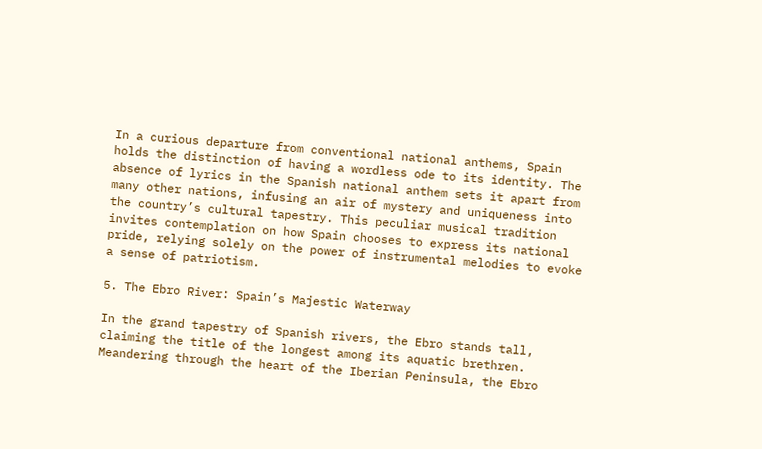In a curious departure from conventional national anthems, Spain holds the distinction of having a wordless ode to its identity. The absence of lyrics in the Spanish national anthem sets it apart from many other nations, infusing an air of mystery and uniqueness into the country’s cultural tapestry. This peculiar musical tradition invites contemplation on how Spain chooses to express its national pride, relying solely on the power of instrumental melodies to evoke a sense of patriotism.

5. The Ebro River: Spain’s Majestic Waterway

In the grand tapestry of Spanish rivers, the Ebro stands tall, claiming the title of the longest among its aquatic brethren. Meandering through the heart of the Iberian Peninsula, the Ebro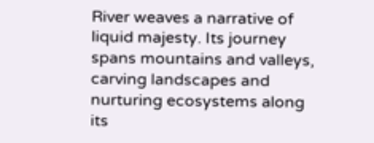River weaves a narrative of liquid majesty. Its journey spans mountains and valleys, carving landscapes and nurturing ecosystems along its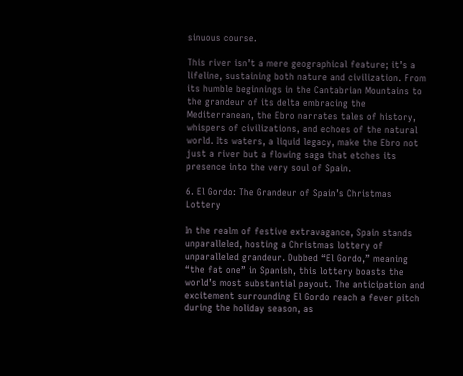sinuous course.

This river isn’t a mere geographical feature; it’s a lifeline, sustaining both nature and civilization. From its humble beginnings in the Cantabrian Mountains to the grandeur of its delta embracing the Mediterranean, the Ebro narrates tales of history, whispers of civilizations, and echoes of the natural world. Its waters, a liquid legacy, make the Ebro not just a river but a flowing saga that etches its presence into the very soul of Spain.

6. El Gordo: The Grandeur of Spain’s Christmas Lottery

In the realm of festive extravagance, Spain stands unparalleled, hosting a Christmas lottery of unparalleled grandeur. Dubbed “El Gordo,” meaning “the fat one” in Spanish, this lottery boasts the world’s most substantial payout. The anticipation and excitement surrounding El Gordo reach a fever pitch during the holiday season, as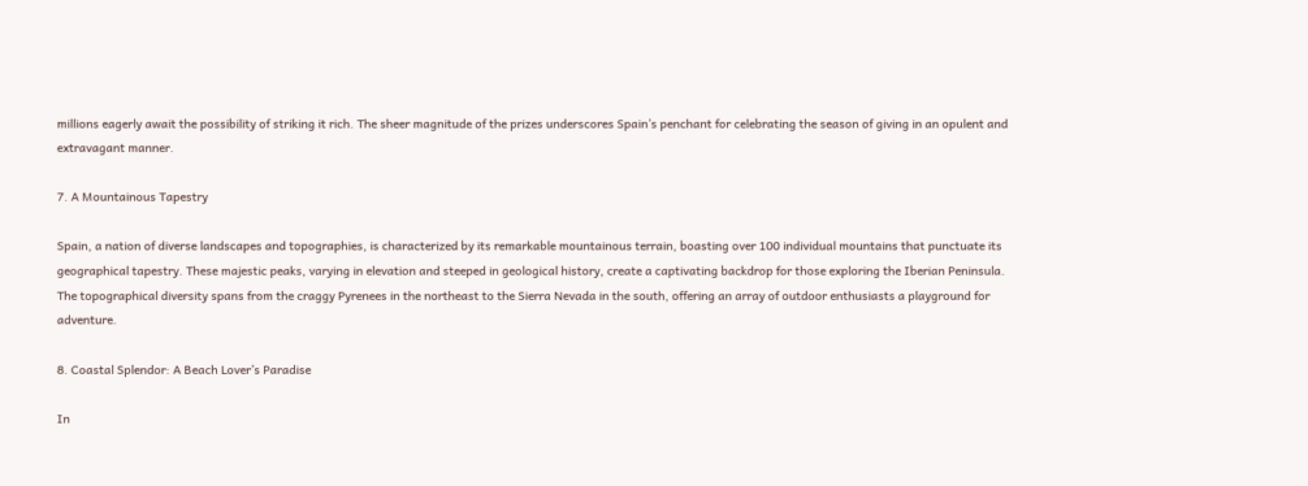millions eagerly await the possibility of striking it rich. The sheer magnitude of the prizes underscores Spain’s penchant for celebrating the season of giving in an opulent and extravagant manner.

7. A Mountainous Tapestry

Spain, a nation of diverse landscapes and topographies, is characterized by its remarkable mountainous terrain, boasting over 100 individual mountains that punctuate its geographical tapestry. These majestic peaks, varying in elevation and steeped in geological history, create a captivating backdrop for those exploring the Iberian Peninsula. The topographical diversity spans from the craggy Pyrenees in the northeast to the Sierra Nevada in the south, offering an array of outdoor enthusiasts a playground for adventure.

8. Coastal Splendor: A Beach Lover’s Paradise

In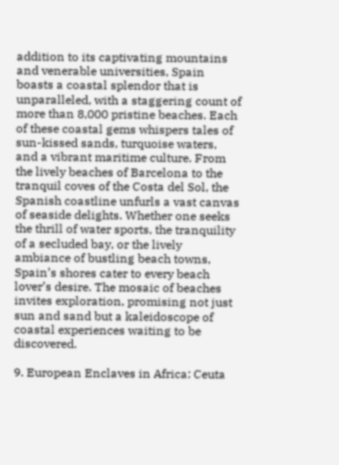addition to its captivating mountains and venerable universities, Spain boasts a coastal splendor that is unparalleled, with a staggering count of more than 8,000 pristine beaches. Each of these coastal gems whispers tales of sun-kissed sands, turquoise waters, and a vibrant maritime culture. From the lively beaches of Barcelona to the tranquil coves of the Costa del Sol, the Spanish coastline unfurls a vast canvas of seaside delights. Whether one seeks the thrill of water sports, the tranquility of a secluded bay, or the lively ambiance of bustling beach towns, Spain’s shores cater to every beach lover’s desire. The mosaic of beaches invites exploration, promising not just sun and sand but a kaleidoscope of coastal experiences waiting to be discovered.

9. European Enclaves in Africa: Ceuta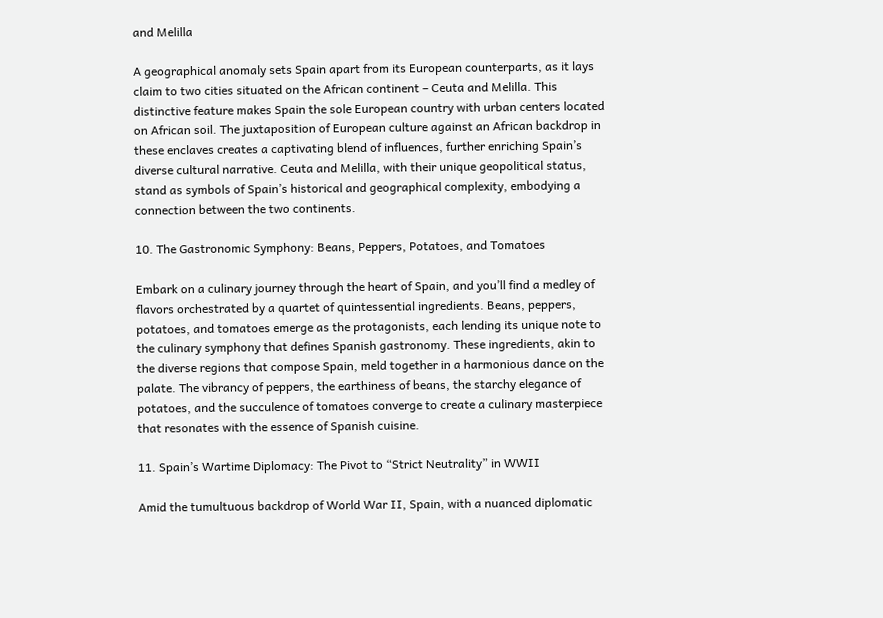and Melilla

A geographical anomaly sets Spain apart from its European counterparts, as it lays claim to two cities situated on the African continent – Ceuta and Melilla. This distinctive feature makes Spain the sole European country with urban centers located on African soil. The juxtaposition of European culture against an African backdrop in these enclaves creates a captivating blend of influences, further enriching Spain’s diverse cultural narrative. Ceuta and Melilla, with their unique geopolitical status, stand as symbols of Spain’s historical and geographical complexity, embodying a connection between the two continents.

10. The Gastronomic Symphony: Beans, Peppers, Potatoes, and Tomatoes

Embark on a culinary journey through the heart of Spain, and you’ll find a medley of flavors orchestrated by a quartet of quintessential ingredients. Beans, peppers, potatoes, and tomatoes emerge as the protagonists, each lending its unique note to the culinary symphony that defines Spanish gastronomy. These ingredients, akin to the diverse regions that compose Spain, meld together in a harmonious dance on the palate. The vibrancy of peppers, the earthiness of beans, the starchy elegance of potatoes, and the succulence of tomatoes converge to create a culinary masterpiece that resonates with the essence of Spanish cuisine.

11. Spain’s Wartime Diplomacy: The Pivot to “Strict Neutrality” in WWII

Amid the tumultuous backdrop of World War II, Spain, with a nuanced diplomatic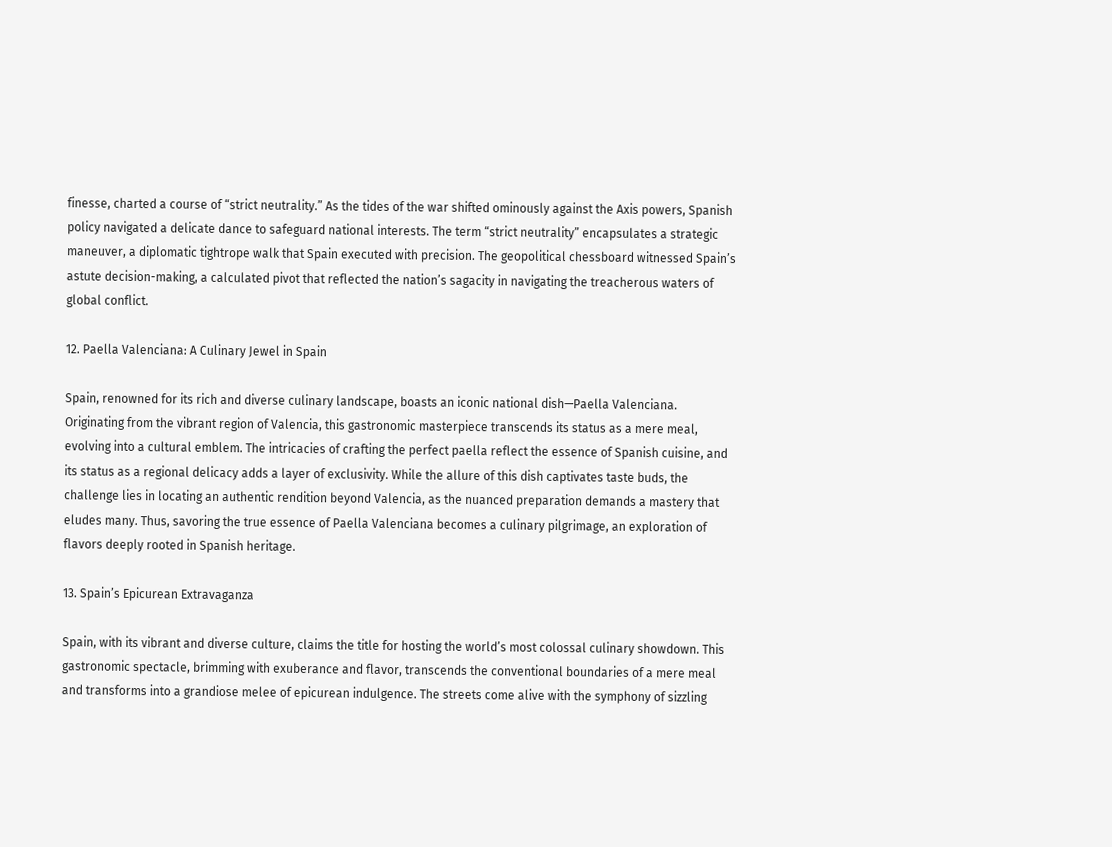finesse, charted a course of “strict neutrality.” As the tides of the war shifted ominously against the Axis powers, Spanish policy navigated a delicate dance to safeguard national interests. The term “strict neutrality” encapsulates a strategic maneuver, a diplomatic tightrope walk that Spain executed with precision. The geopolitical chessboard witnessed Spain’s astute decision-making, a calculated pivot that reflected the nation’s sagacity in navigating the treacherous waters of global conflict.

12. Paella Valenciana: A Culinary Jewel in Spain

Spain, renowned for its rich and diverse culinary landscape, boasts an iconic national dish—Paella Valenciana. Originating from the vibrant region of Valencia, this gastronomic masterpiece transcends its status as a mere meal, evolving into a cultural emblem. The intricacies of crafting the perfect paella reflect the essence of Spanish cuisine, and its status as a regional delicacy adds a layer of exclusivity. While the allure of this dish captivates taste buds, the challenge lies in locating an authentic rendition beyond Valencia, as the nuanced preparation demands a mastery that eludes many. Thus, savoring the true essence of Paella Valenciana becomes a culinary pilgrimage, an exploration of flavors deeply rooted in Spanish heritage.

13. Spain’s Epicurean Extravaganza

Spain, with its vibrant and diverse culture, claims the title for hosting the world’s most colossal culinary showdown. This gastronomic spectacle, brimming with exuberance and flavor, transcends the conventional boundaries of a mere meal and transforms into a grandiose melee of epicurean indulgence. The streets come alive with the symphony of sizzling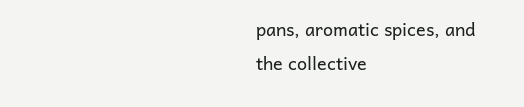pans, aromatic spices, and the collective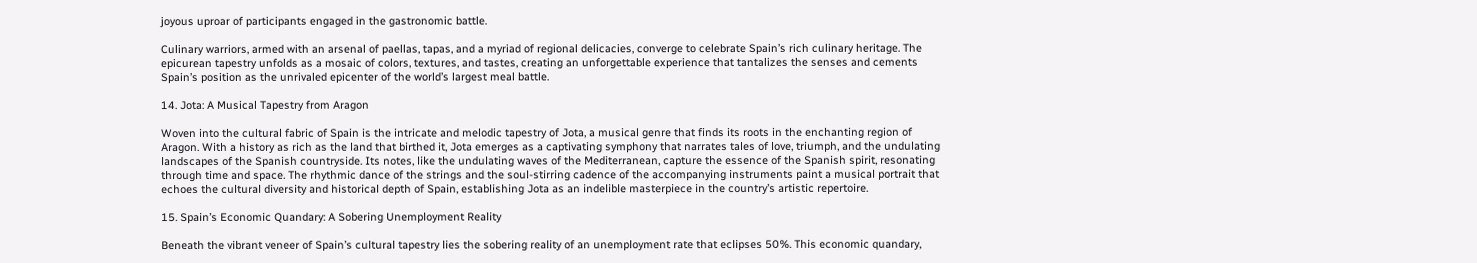joyous uproar of participants engaged in the gastronomic battle.

Culinary warriors, armed with an arsenal of paellas, tapas, and a myriad of regional delicacies, converge to celebrate Spain’s rich culinary heritage. The epicurean tapestry unfolds as a mosaic of colors, textures, and tastes, creating an unforgettable experience that tantalizes the senses and cements Spain’s position as the unrivaled epicenter of the world’s largest meal battle.

14. Jota: A Musical Tapestry from Aragon

Woven into the cultural fabric of Spain is the intricate and melodic tapestry of Jota, a musical genre that finds its roots in the enchanting region of Aragon. With a history as rich as the land that birthed it, Jota emerges as a captivating symphony that narrates tales of love, triumph, and the undulating landscapes of the Spanish countryside. Its notes, like the undulating waves of the Mediterranean, capture the essence of the Spanish spirit, resonating through time and space. The rhythmic dance of the strings and the soul-stirring cadence of the accompanying instruments paint a musical portrait that echoes the cultural diversity and historical depth of Spain, establishing Jota as an indelible masterpiece in the country’s artistic repertoire.

15. Spain’s Economic Quandary: A Sobering Unemployment Reality

Beneath the vibrant veneer of Spain’s cultural tapestry lies the sobering reality of an unemployment rate that eclipses 50%. This economic quandary,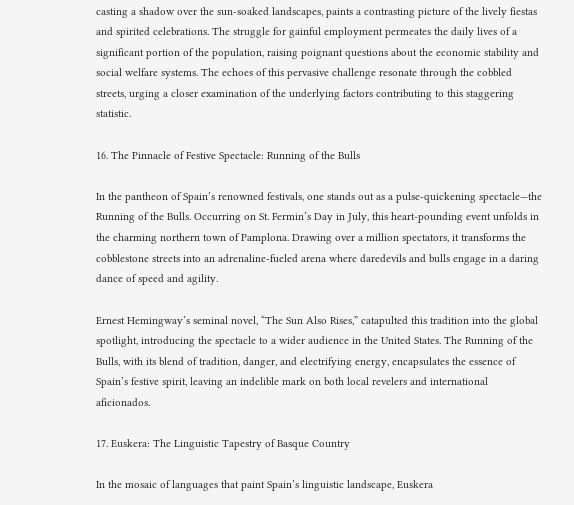casting a shadow over the sun-soaked landscapes, paints a contrasting picture of the lively fiestas and spirited celebrations. The struggle for gainful employment permeates the daily lives of a significant portion of the population, raising poignant questions about the economic stability and social welfare systems. The echoes of this pervasive challenge resonate through the cobbled streets, urging a closer examination of the underlying factors contributing to this staggering statistic.

16. The Pinnacle of Festive Spectacle: Running of the Bulls

In the pantheon of Spain’s renowned festivals, one stands out as a pulse-quickening spectacle—the Running of the Bulls. Occurring on St. Fermin’s Day in July, this heart-pounding event unfolds in the charming northern town of Pamplona. Drawing over a million spectators, it transforms the cobblestone streets into an adrenaline-fueled arena where daredevils and bulls engage in a daring dance of speed and agility.

Ernest Hemingway’s seminal novel, “The Sun Also Rises,” catapulted this tradition into the global spotlight, introducing the spectacle to a wider audience in the United States. The Running of the Bulls, with its blend of tradition, danger, and electrifying energy, encapsulates the essence of Spain’s festive spirit, leaving an indelible mark on both local revelers and international aficionados.

17. Euskera: The Linguistic Tapestry of Basque Country

In the mosaic of languages that paint Spain’s linguistic landscape, Euskera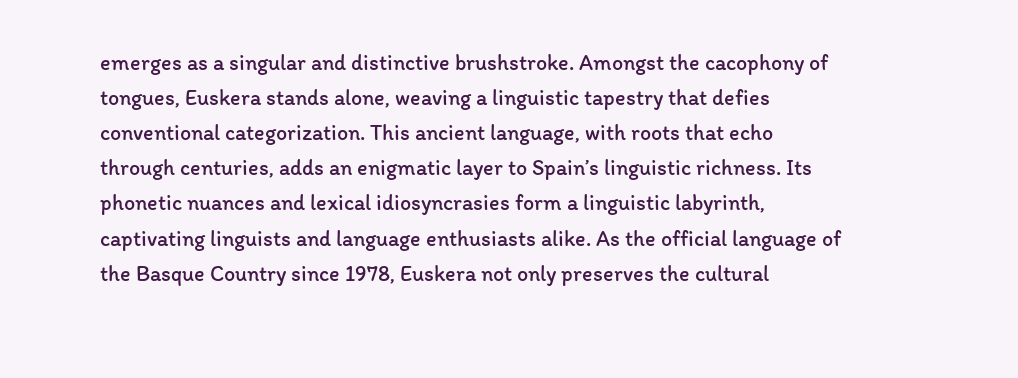emerges as a singular and distinctive brushstroke. Amongst the cacophony of tongues, Euskera stands alone, weaving a linguistic tapestry that defies conventional categorization. This ancient language, with roots that echo through centuries, adds an enigmatic layer to Spain’s linguistic richness. Its phonetic nuances and lexical idiosyncrasies form a linguistic labyrinth, captivating linguists and language enthusiasts alike. As the official language of the Basque Country since 1978, Euskera not only preserves the cultural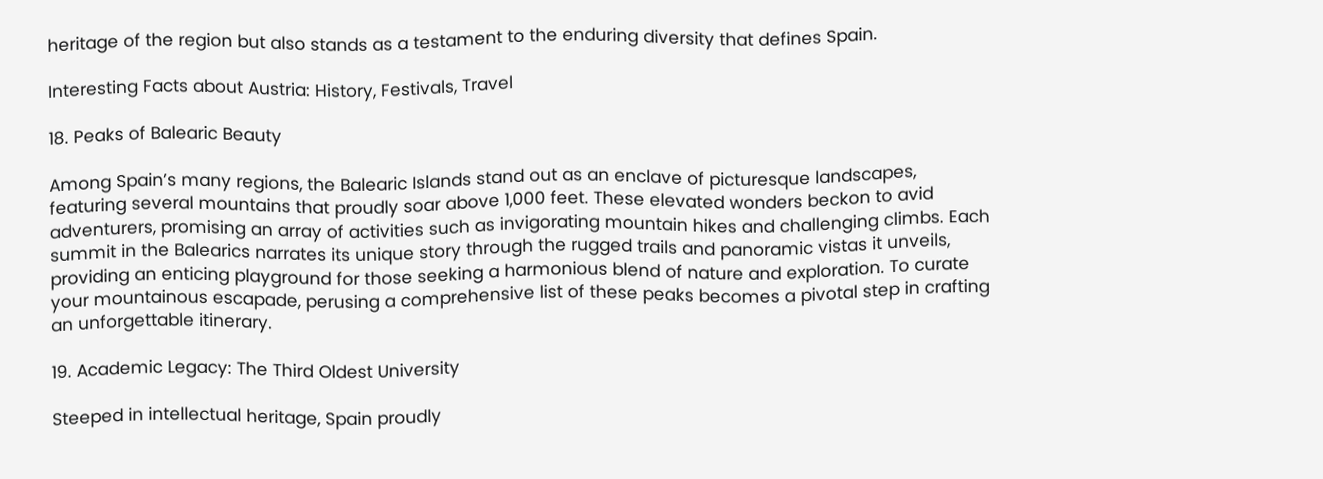heritage of the region but also stands as a testament to the enduring diversity that defines Spain.

Interesting Facts about Austria: History, Festivals, Travel

18. Peaks of Balearic Beauty

Among Spain’s many regions, the Balearic Islands stand out as an enclave of picturesque landscapes, featuring several mountains that proudly soar above 1,000 feet. These elevated wonders beckon to avid adventurers, promising an array of activities such as invigorating mountain hikes and challenging climbs. Each summit in the Balearics narrates its unique story through the rugged trails and panoramic vistas it unveils, providing an enticing playground for those seeking a harmonious blend of nature and exploration. To curate your mountainous escapade, perusing a comprehensive list of these peaks becomes a pivotal step in crafting an unforgettable itinerary.

19. Academic Legacy: The Third Oldest University

Steeped in intellectual heritage, Spain proudly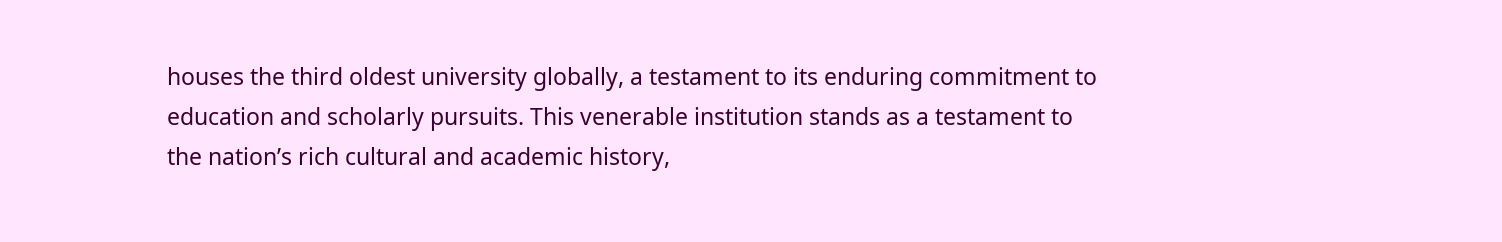houses the third oldest university globally, a testament to its enduring commitment to education and scholarly pursuits. This venerable institution stands as a testament to the nation’s rich cultural and academic history,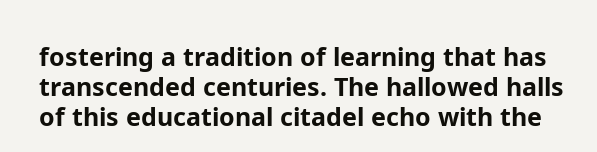fostering a tradition of learning that has transcended centuries. The hallowed halls of this educational citadel echo with the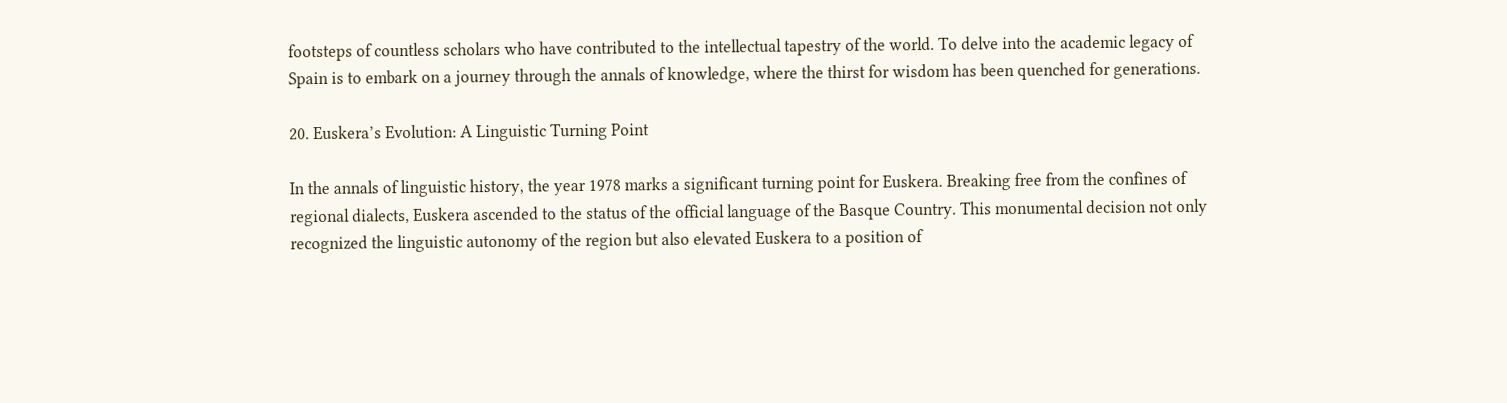footsteps of countless scholars who have contributed to the intellectual tapestry of the world. To delve into the academic legacy of Spain is to embark on a journey through the annals of knowledge, where the thirst for wisdom has been quenched for generations.

20. Euskera’s Evolution: A Linguistic Turning Point

In the annals of linguistic history, the year 1978 marks a significant turning point for Euskera. Breaking free from the confines of regional dialects, Euskera ascended to the status of the official language of the Basque Country. This monumental decision not only recognized the linguistic autonomy of the region but also elevated Euskera to a position of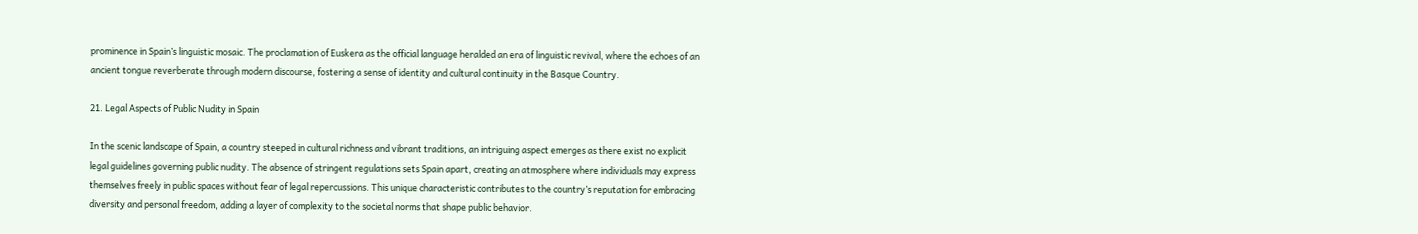prominence in Spain’s linguistic mosaic. The proclamation of Euskera as the official language heralded an era of linguistic revival, where the echoes of an ancient tongue reverberate through modern discourse, fostering a sense of identity and cultural continuity in the Basque Country.

21. Legal Aspects of Public Nudity in Spain

In the scenic landscape of Spain, a country steeped in cultural richness and vibrant traditions, an intriguing aspect emerges as there exist no explicit legal guidelines governing public nudity. The absence of stringent regulations sets Spain apart, creating an atmosphere where individuals may express themselves freely in public spaces without fear of legal repercussions. This unique characteristic contributes to the country’s reputation for embracing diversity and personal freedom, adding a layer of complexity to the societal norms that shape public behavior.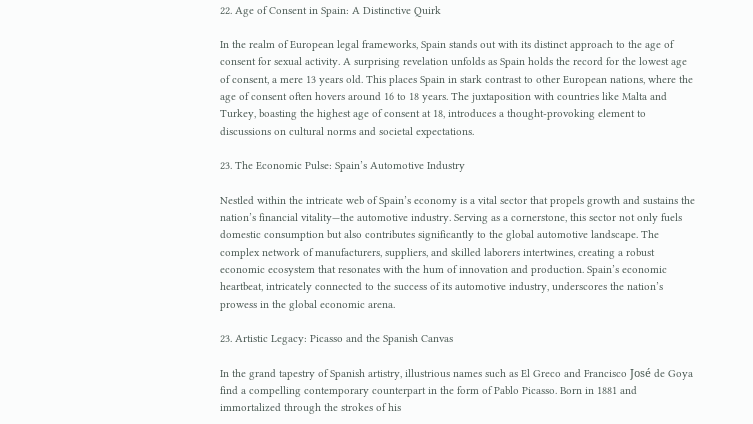22. Age of Consent in Spain: A Distinctive Quirk

In the realm of European legal frameworks, Spain stands out with its distinct approach to the age of consent for sexual activity. A surprising revelation unfolds as Spain holds the record for the lowest age of consent, a mere 13 years old. This places Spain in stark contrast to other European nations, where the age of consent often hovers around 16 to 18 years. The juxtaposition with countries like Malta and Turkey, boasting the highest age of consent at 18, introduces a thought-provoking element to discussions on cultural norms and societal expectations.

23. The Economic Pulse: Spain’s Automotive Industry

Nestled within the intricate web of Spain’s economy is a vital sector that propels growth and sustains the nation’s financial vitality—the automotive industry. Serving as a cornerstone, this sector not only fuels domestic consumption but also contributes significantly to the global automotive landscape. The complex network of manufacturers, suppliers, and skilled laborers intertwines, creating a robust economic ecosystem that resonates with the hum of innovation and production. Spain’s economic heartbeat, intricately connected to the success of its automotive industry, underscores the nation’s prowess in the global economic arena.

23. Artistic Legacy: Picasso and the Spanish Canvas

In the grand tapestry of Spanish artistry, illustrious names such as El Greco and Francisco José de Goya find a compelling contemporary counterpart in the form of Pablo Picasso. Born in 1881 and immortalized through the strokes of his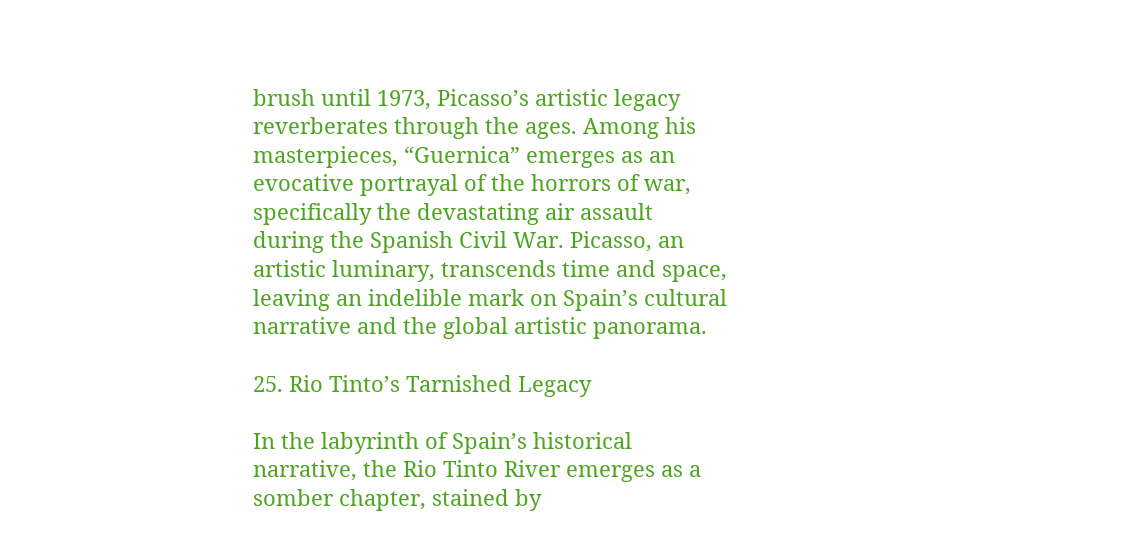brush until 1973, Picasso’s artistic legacy reverberates through the ages. Among his masterpieces, “Guernica” emerges as an evocative portrayal of the horrors of war, specifically the devastating air assault during the Spanish Civil War. Picasso, an artistic luminary, transcends time and space, leaving an indelible mark on Spain’s cultural narrative and the global artistic panorama.

25. Rio Tinto’s Tarnished Legacy

In the labyrinth of Spain’s historical narrative, the Rio Tinto River emerges as a somber chapter, stained by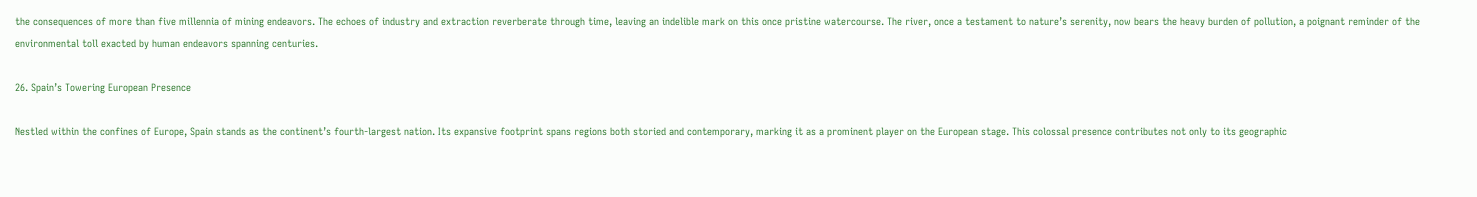the consequences of more than five millennia of mining endeavors. The echoes of industry and extraction reverberate through time, leaving an indelible mark on this once pristine watercourse. The river, once a testament to nature’s serenity, now bears the heavy burden of pollution, a poignant reminder of the environmental toll exacted by human endeavors spanning centuries.

26. Spain’s Towering European Presence

Nestled within the confines of Europe, Spain stands as the continent’s fourth-largest nation. Its expansive footprint spans regions both storied and contemporary, marking it as a prominent player on the European stage. This colossal presence contributes not only to its geographic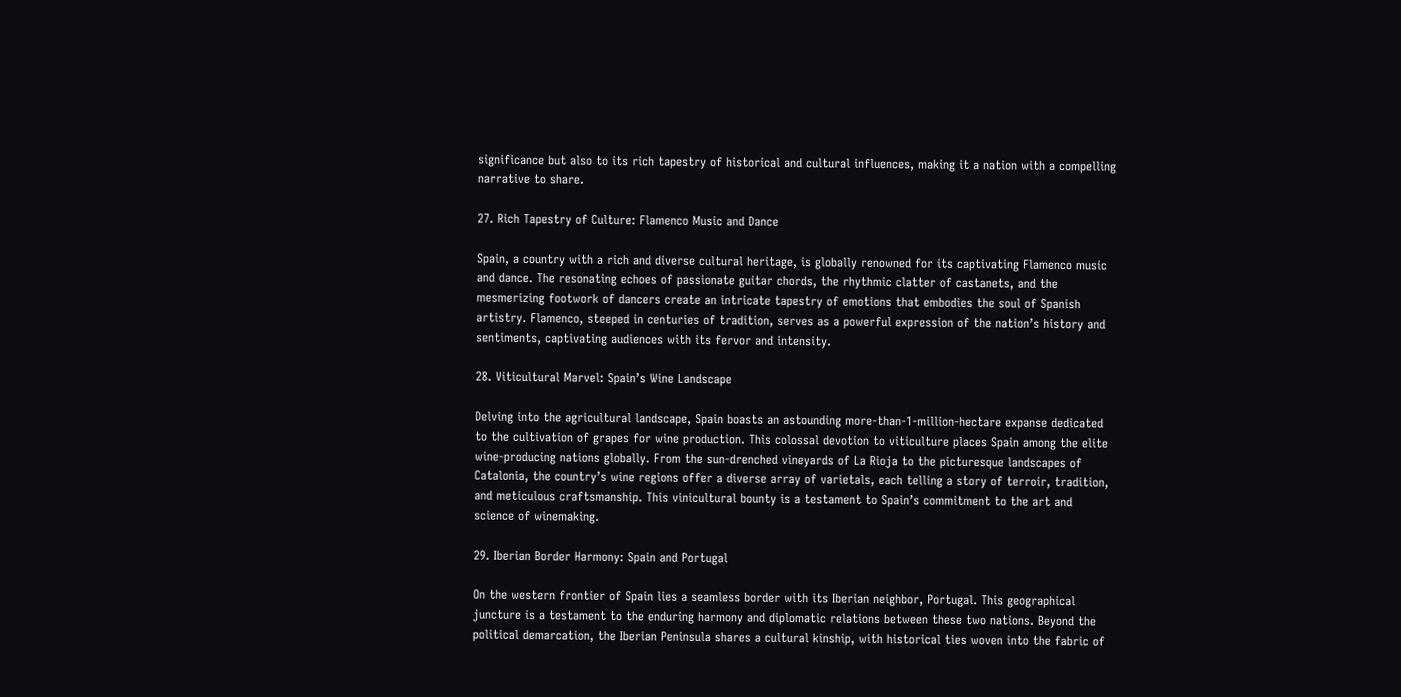significance but also to its rich tapestry of historical and cultural influences, making it a nation with a compelling narrative to share.

27. Rich Tapestry of Culture: Flamenco Music and Dance

Spain, a country with a rich and diverse cultural heritage, is globally renowned for its captivating Flamenco music and dance. The resonating echoes of passionate guitar chords, the rhythmic clatter of castanets, and the mesmerizing footwork of dancers create an intricate tapestry of emotions that embodies the soul of Spanish artistry. Flamenco, steeped in centuries of tradition, serves as a powerful expression of the nation’s history and sentiments, captivating audiences with its fervor and intensity.

28. Viticultural Marvel: Spain’s Wine Landscape

Delving into the agricultural landscape, Spain boasts an astounding more-than-1-million-hectare expanse dedicated to the cultivation of grapes for wine production. This colossal devotion to viticulture places Spain among the elite wine-producing nations globally. From the sun-drenched vineyards of La Rioja to the picturesque landscapes of Catalonia, the country’s wine regions offer a diverse array of varietals, each telling a story of terroir, tradition, and meticulous craftsmanship. This vinicultural bounty is a testament to Spain’s commitment to the art and science of winemaking.

29. Iberian Border Harmony: Spain and Portugal

On the western frontier of Spain lies a seamless border with its Iberian neighbor, Portugal. This geographical juncture is a testament to the enduring harmony and diplomatic relations between these two nations. Beyond the political demarcation, the Iberian Peninsula shares a cultural kinship, with historical ties woven into the fabric of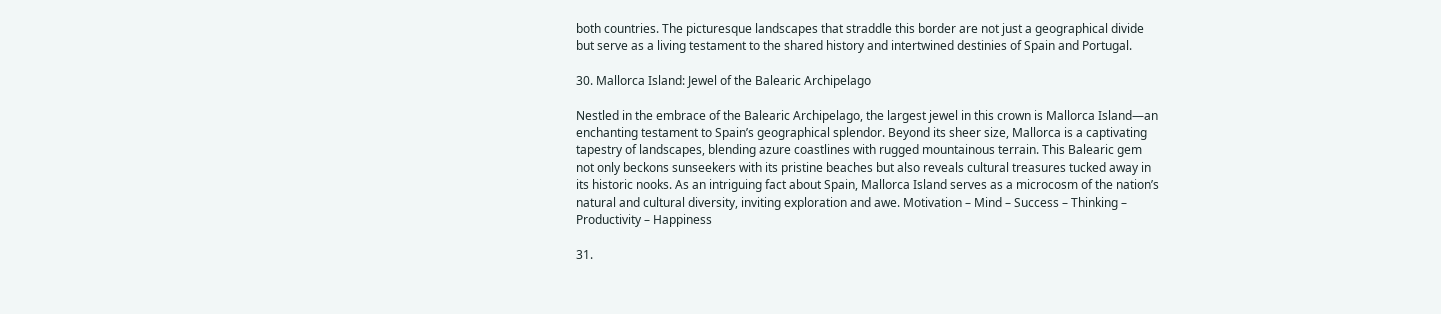both countries. The picturesque landscapes that straddle this border are not just a geographical divide but serve as a living testament to the shared history and intertwined destinies of Spain and Portugal.

30. Mallorca Island: Jewel of the Balearic Archipelago

Nestled in the embrace of the Balearic Archipelago, the largest jewel in this crown is Mallorca Island—an enchanting testament to Spain’s geographical splendor. Beyond its sheer size, Mallorca is a captivating tapestry of landscapes, blending azure coastlines with rugged mountainous terrain. This Balearic gem not only beckons sunseekers with its pristine beaches but also reveals cultural treasures tucked away in its historic nooks. As an intriguing fact about Spain, Mallorca Island serves as a microcosm of the nation’s natural and cultural diversity, inviting exploration and awe. Motivation – Mind – Success – Thinking – Productivity – Happiness

31.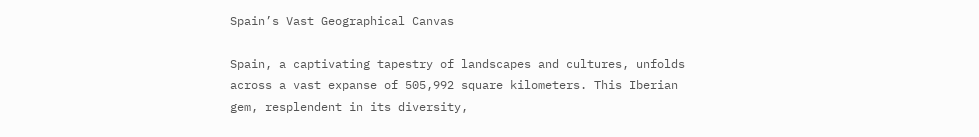Spain’s Vast Geographical Canvas

Spain, a captivating tapestry of landscapes and cultures, unfolds across a vast expanse of 505,992 square kilometers. This Iberian gem, resplendent in its diversity,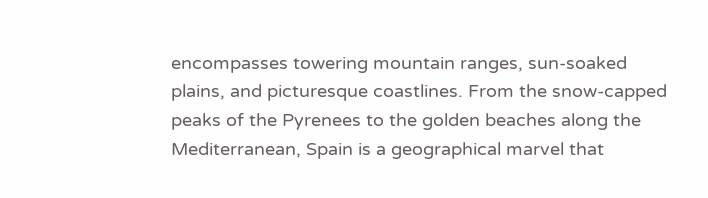encompasses towering mountain ranges, sun-soaked plains, and picturesque coastlines. From the snow-capped peaks of the Pyrenees to the golden beaches along the Mediterranean, Spain is a geographical marvel that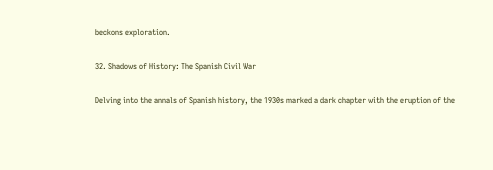beckons exploration.

32. Shadows of History: The Spanish Civil War

Delving into the annals of Spanish history, the 1930s marked a dark chapter with the eruption of the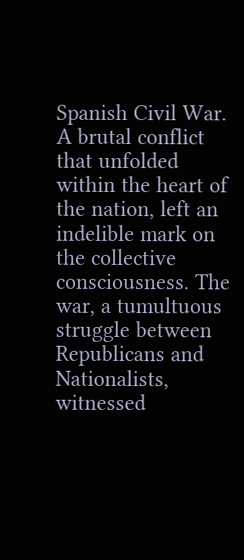Spanish Civil War. A brutal conflict that unfolded within the heart of the nation, left an indelible mark on the collective consciousness. The war, a tumultuous struggle between Republicans and Nationalists, witnessed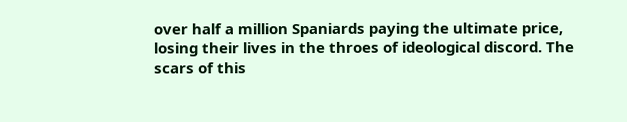over half a million Spaniards paying the ultimate price, losing their lives in the throes of ideological discord. The scars of this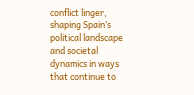conflict linger, shaping Spain’s political landscape and societal dynamics in ways that continue to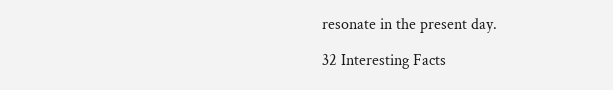resonate in the present day.

32 Interesting Facts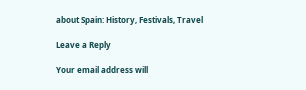about Spain: History, Festivals, Travel

Leave a Reply

Your email address will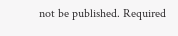not be published. Required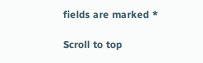fields are marked *

Scroll to top